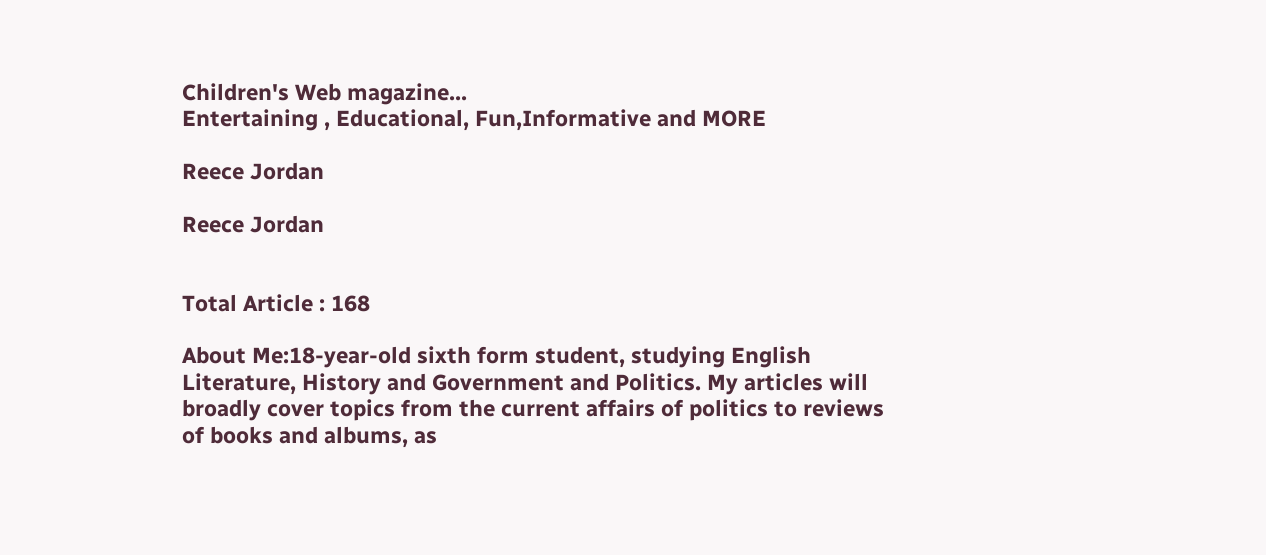Children's Web magazine...
Entertaining , Educational, Fun,Informative and MORE

Reece Jordan

Reece Jordan


Total Article : 168

About Me:18-year-old sixth form student, studying English Literature, History and Government and Politics. My articles will broadly cover topics from the current affairs of politics to reviews of books and albums, as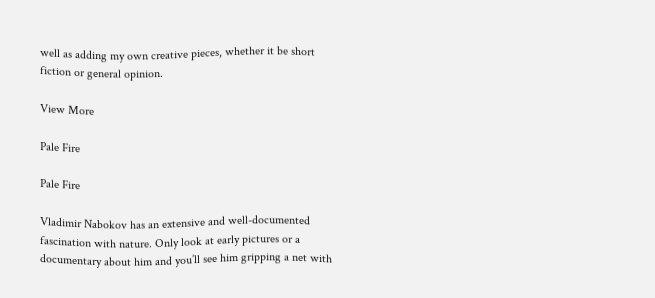well as adding my own creative pieces, whether it be short fiction or general opinion.

View More

Pale Fire

Pale Fire

Vladimir Nabokov has an extensive and well-documented fascination with nature. Only look at early pictures or a documentary about him and you’ll see him gripping a net with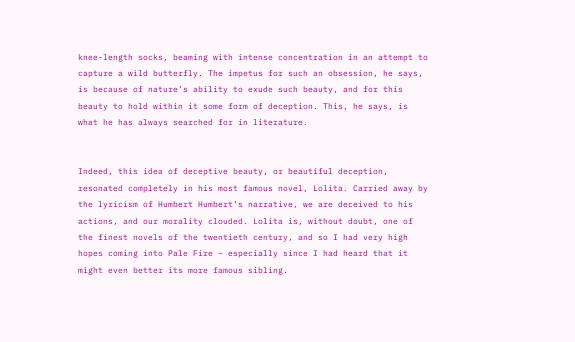knee-length socks, beaming with intense concentration in an attempt to capture a wild butterfly. The impetus for such an obsession, he says, is because of nature’s ability to exude such beauty, and for this beauty to hold within it some form of deception. This, he says, is what he has always searched for in literature.


Indeed, this idea of deceptive beauty, or beautiful deception, resonated completely in his most famous novel, Lolita. Carried away by the lyricism of Humbert Humbert’s narrative, we are deceived to his actions, and our morality clouded. Lolita is, without doubt, one of the finest novels of the twentieth century, and so I had very high hopes coming into Pale Fire – especially since I had heard that it might even better its more famous sibling.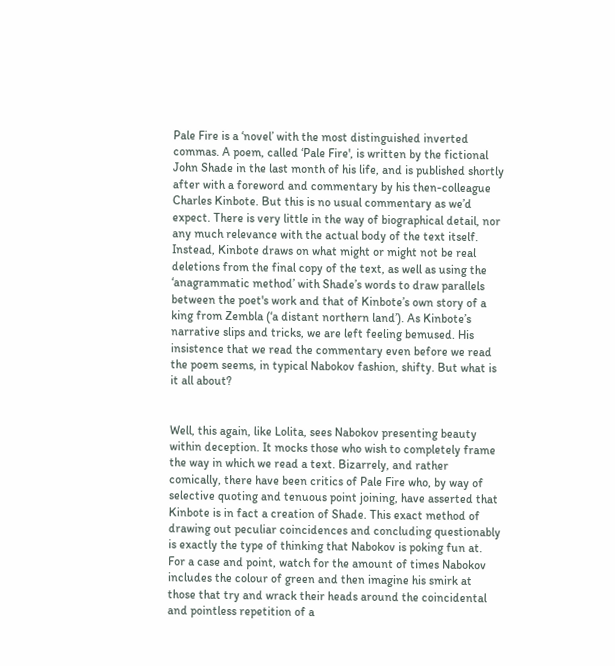Pale Fire is a ‘novel’ with the most distinguished inverted commas. A poem, called ‘Pale Fire', is written by the fictional John Shade in the last month of his life, and is published shortly after with a foreword and commentary by his then-colleague Charles Kinbote. But this is no usual commentary as we’d expect. There is very little in the way of biographical detail, nor any much relevance with the actual body of the text itself. Instead, Kinbote draws on what might or might not be real deletions from the final copy of the text, as well as using the ‘anagrammatic method’ with Shade’s words to draw parallels between the poet's work and that of Kinbote’s own story of a king from Zembla (‘a distant northern land’). As Kinbote’s narrative slips and tricks, we are left feeling bemused. His insistence that we read the commentary even before we read the poem seems, in typical Nabokov fashion, shifty. But what is it all about?


Well, this again, like Lolita, sees Nabokov presenting beauty within deception. It mocks those who wish to completely frame the way in which we read a text. Bizarrely, and rather comically, there have been critics of Pale Fire who, by way of selective quoting and tenuous point joining, have asserted that Kinbote is in fact a creation of Shade. This exact method of drawing out peculiar coincidences and concluding questionably is exactly the type of thinking that Nabokov is poking fun at. For a case and point, watch for the amount of times Nabokov includes the colour of green and then imagine his smirk at those that try and wrack their heads around the coincidental and pointless repetition of a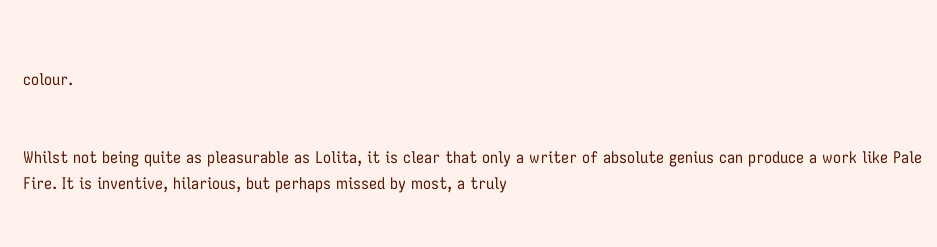colour.


Whilst not being quite as pleasurable as Lolita, it is clear that only a writer of absolute genius can produce a work like Pale Fire. It is inventive, hilarious, but perhaps missed by most, a truly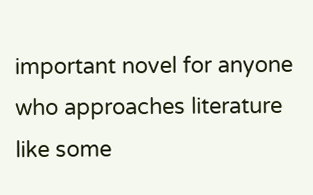important novel for anyone who approaches literature like some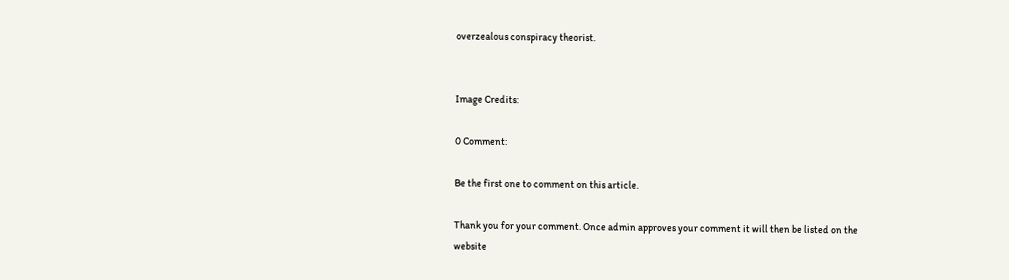overzealous conspiracy theorist.


Image Credits:

0 Comment:

Be the first one to comment on this article.

Thank you for your comment. Once admin approves your comment it will then be listed on the website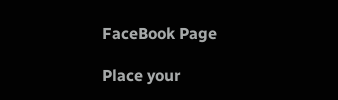FaceBook Page

Place your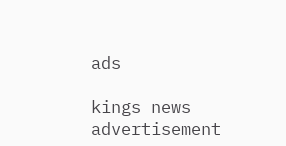ads

kings news advertisement